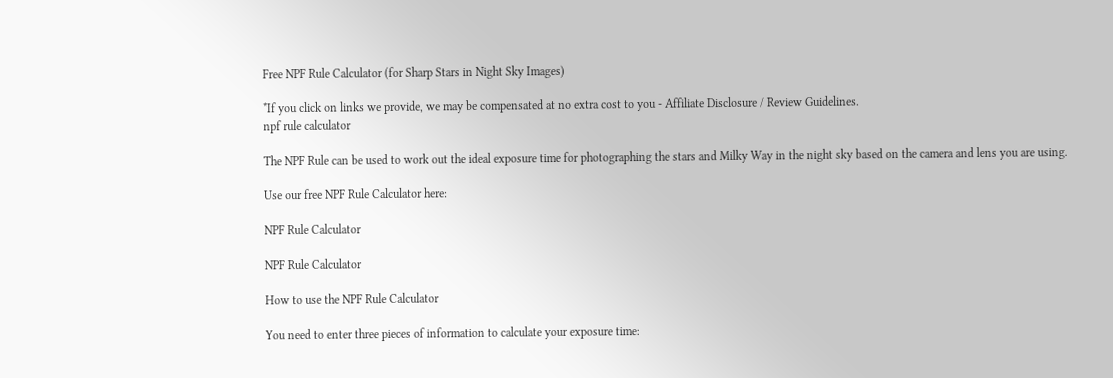Free NPF Rule Calculator (for Sharp Stars in Night Sky Images)

*If you click on links we provide, we may be compensated at no extra cost to you - Affiliate Disclosure / Review Guidelines.
npf rule calculator

The NPF Rule can be used to work out the ideal exposure time for photographing the stars and Milky Way in the night sky based on the camera and lens you are using.

Use our free NPF Rule Calculator here:

NPF Rule Calculator

NPF Rule Calculator

How to use the NPF Rule Calculator

You need to enter three pieces of information to calculate your exposure time: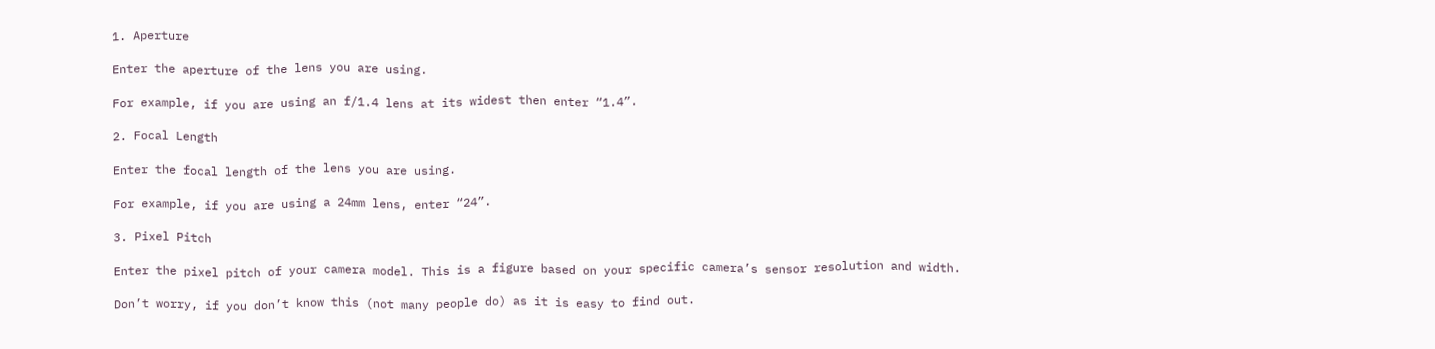1. Aperture

Enter the aperture of the lens you are using.

For example, if you are using an f/1.4 lens at its widest then enter “1.4”.

2. Focal Length

Enter the focal length of the lens you are using.

For example, if you are using a 24mm lens, enter “24”.

3. Pixel Pitch

Enter the pixel pitch of your camera model. This is a figure based on your specific camera’s sensor resolution and width.

Don’t worry, if you don’t know this (not many people do) as it is easy to find out.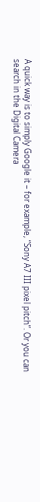A quick way is to simply Google it – for example, “Sony A7 III pixel pitch”. Or you can search in the Digital Camera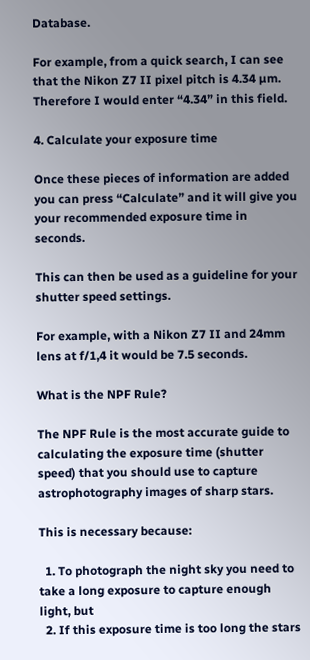Database.

For example, from a quick search, I can see that the Nikon Z7 II pixel pitch is 4.34 µm. Therefore I would enter “4.34” in this field.

4. Calculate your exposure time

Once these pieces of information are added you can press “Calculate” and it will give you your recommended exposure time in seconds.

This can then be used as a guideline for your shutter speed settings.

For example, with a Nikon Z7 II and 24mm lens at f/1,4 it would be 7.5 seconds.

What is the NPF Rule?

The NPF Rule is the most accurate guide to calculating the exposure time (shutter speed) that you should use to capture astrophotography images of sharp stars.

This is necessary because:

  1. To photograph the night sky you need to take a long exposure to capture enough light, but
  2. If this exposure time is too long the stars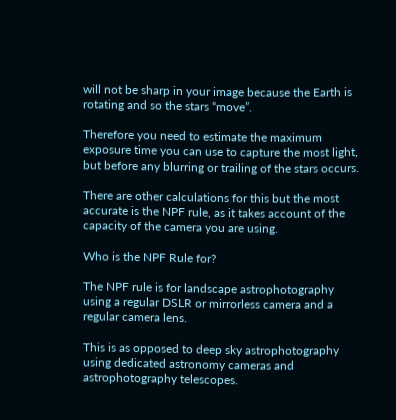will not be sharp in your image because the Earth is rotating and so the stars “move”.

Therefore you need to estimate the maximum exposure time you can use to capture the most light, but before any blurring or trailing of the stars occurs.

There are other calculations for this but the most accurate is the NPF rule, as it takes account of the capacity of the camera you are using.

Who is the NPF Rule for?

The NPF rule is for landscape astrophotography using a regular DSLR or mirrorless camera and a regular camera lens.

This is as opposed to deep sky astrophotography using dedicated astronomy cameras and astrophotography telescopes.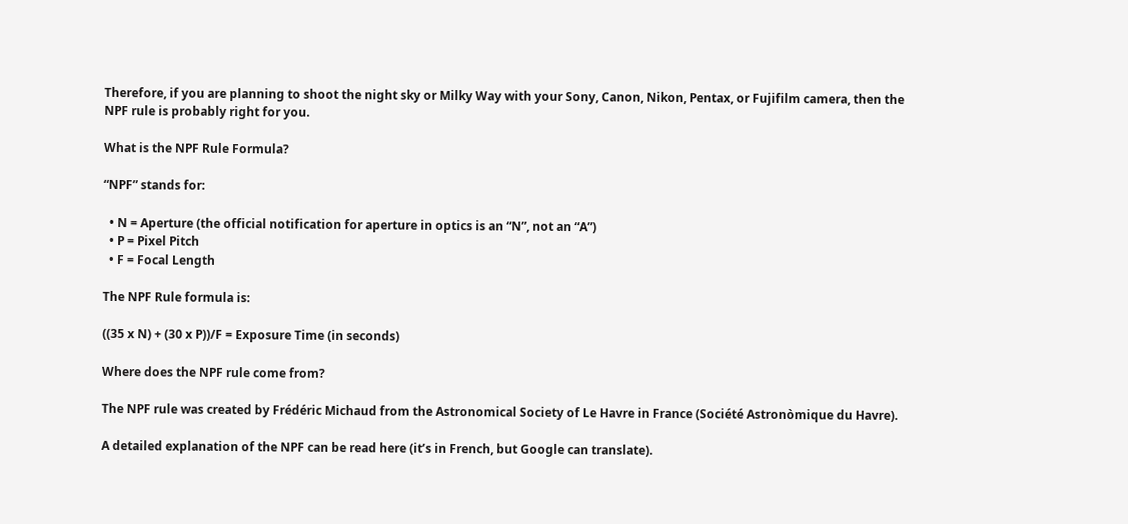Therefore, if you are planning to shoot the night sky or Milky Way with your Sony, Canon, Nikon, Pentax, or Fujifilm camera, then the NPF rule is probably right for you.

What is the NPF Rule Formula?

“NPF” stands for:

  • N = Aperture (the official notification for aperture in optics is an “N”, not an “A”)
  • P = Pixel Pitch
  • F = Focal Length

The NPF Rule formula is:

((35 x N) + (30 x P))/F = Exposure Time (in seconds)

Where does the NPF rule come from?

The NPF rule was created by Frédéric Michaud from the Astronomical Society of Le Havre in France (Société Astronòmique du Havre).

A detailed explanation of the NPF can be read here (it’s in French, but Google can translate).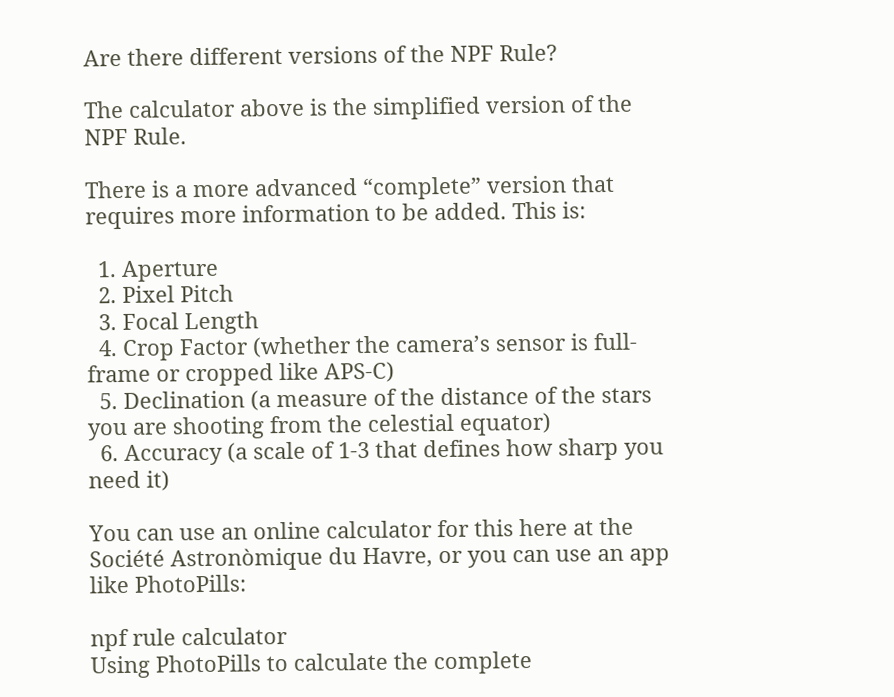Are there different versions of the NPF Rule?

The calculator above is the simplified version of the NPF Rule.

There is a more advanced “complete” version that requires more information to be added. This is:

  1. Aperture
  2. Pixel Pitch
  3. Focal Length
  4. Crop Factor (whether the camera’s sensor is full-frame or cropped like APS-C)
  5. Declination (a measure of the distance of the stars you are shooting from the celestial equator)
  6. Accuracy (a scale of 1-3 that defines how sharp you need it)

You can use an online calculator for this here at the Société Astronòmique du Havre, or you can use an app like PhotoPills:

npf rule calculator
Using PhotoPills to calculate the complete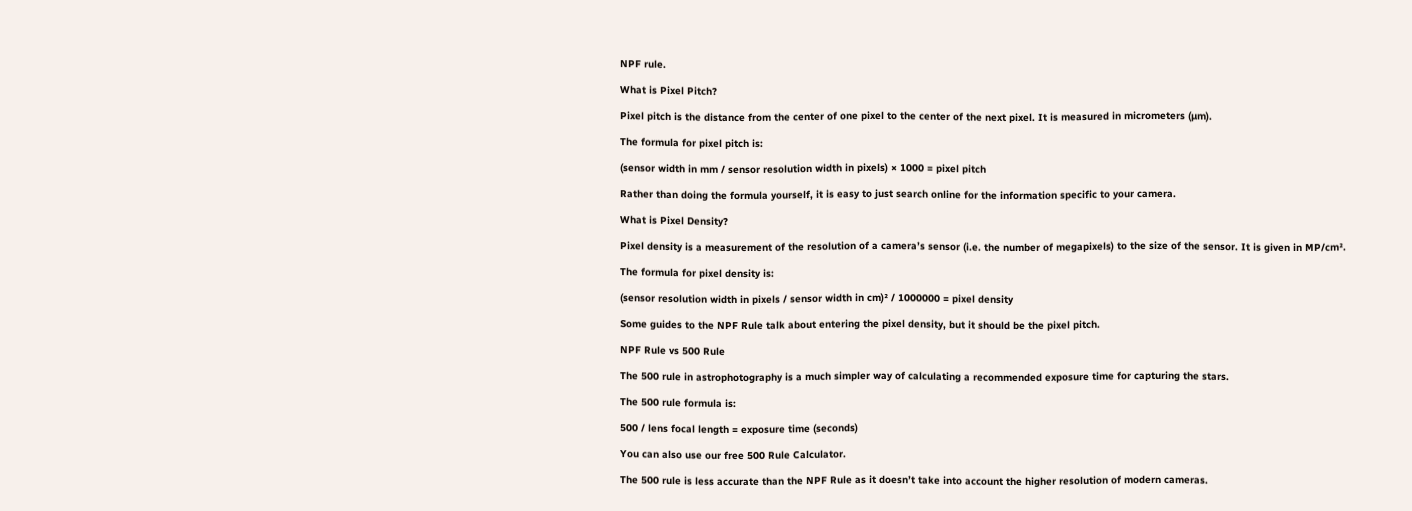NPF rule.

What is Pixel Pitch?

Pixel pitch is the distance from the center of one pixel to the center of the next pixel. It is measured in micrometers (µm).

The formula for pixel pitch is:

(sensor width in mm / sensor resolution width in pixels) × 1000 = pixel pitch

Rather than doing the formula yourself, it is easy to just search online for the information specific to your camera.

What is Pixel Density?

Pixel density is a measurement of the resolution of a camera’s sensor (i.e. the number of megapixels) to the size of the sensor. It is given in MP/cm².

The formula for pixel density is:

(sensor resolution width in pixels / sensor width in cm)² / 1000000 = pixel density

Some guides to the NPF Rule talk about entering the pixel density, but it should be the pixel pitch.

NPF Rule vs 500 Rule

The 500 rule in astrophotography is a much simpler way of calculating a recommended exposure time for capturing the stars.

The 500 rule formula is:

500 / lens focal length = exposure time (seconds)

You can also use our free 500 Rule Calculator.

The 500 rule is less accurate than the NPF Rule as it doesn’t take into account the higher resolution of modern cameras.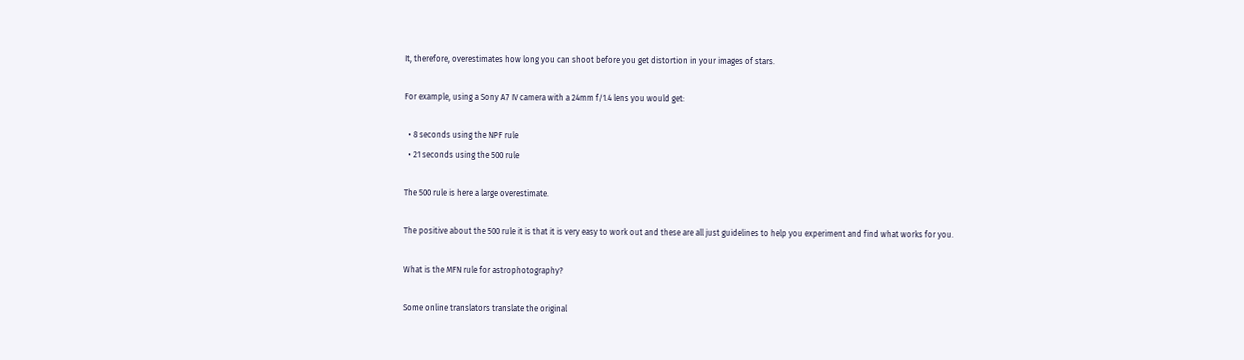It, therefore, overestimates how long you can shoot before you get distortion in your images of stars.

For example, using a Sony A7 IV camera with a 24mm f/1.4 lens you would get:

  • 8 seconds using the NPF rule
  • 21 seconds using the 500 rule

The 500 rule is here a large overestimate.

The positive about the 500 rule it is that it is very easy to work out and these are all just guidelines to help you experiment and find what works for you.

What is the MFN rule for astrophotography?

Some online translators translate the original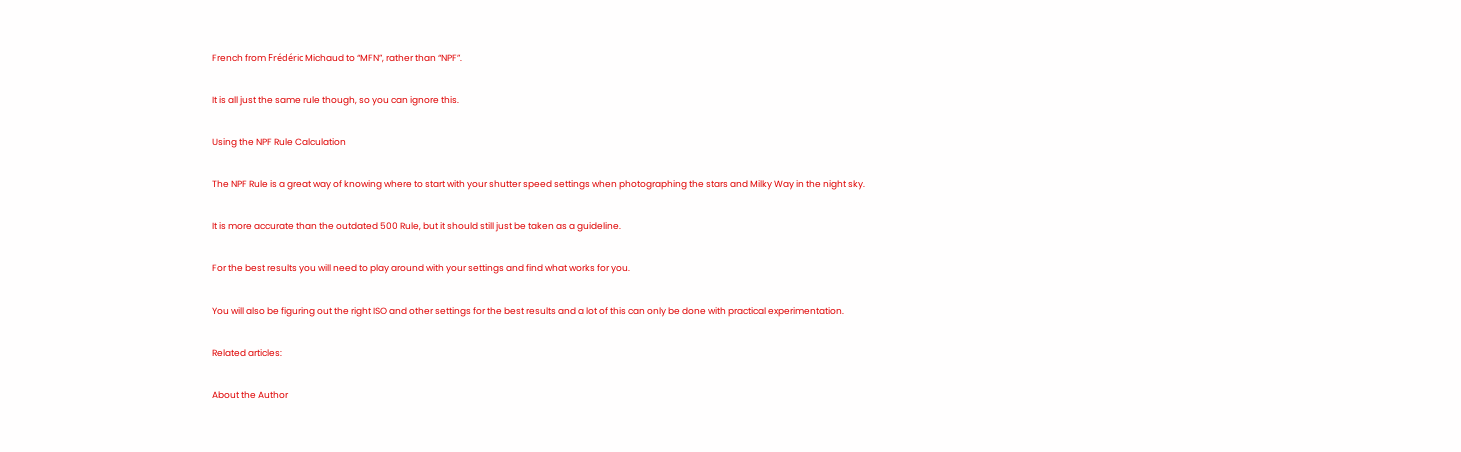French from Frédéric Michaud to “MFN”, rather than “NPF”.

It is all just the same rule though, so you can ignore this.

Using the NPF Rule Calculation

The NPF Rule is a great way of knowing where to start with your shutter speed settings when photographing the stars and Milky Way in the night sky.

It is more accurate than the outdated 500 Rule, but it should still just be taken as a guideline.

For the best results you will need to play around with your settings and find what works for you.

You will also be figuring out the right ISO and other settings for the best results and a lot of this can only be done with practical experimentation.

Related articles:

About the Author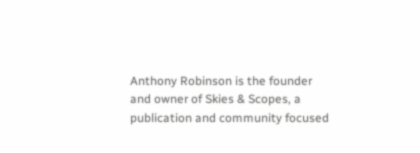Anthony Robinson is the founder and owner of Skies & Scopes, a publication and community focused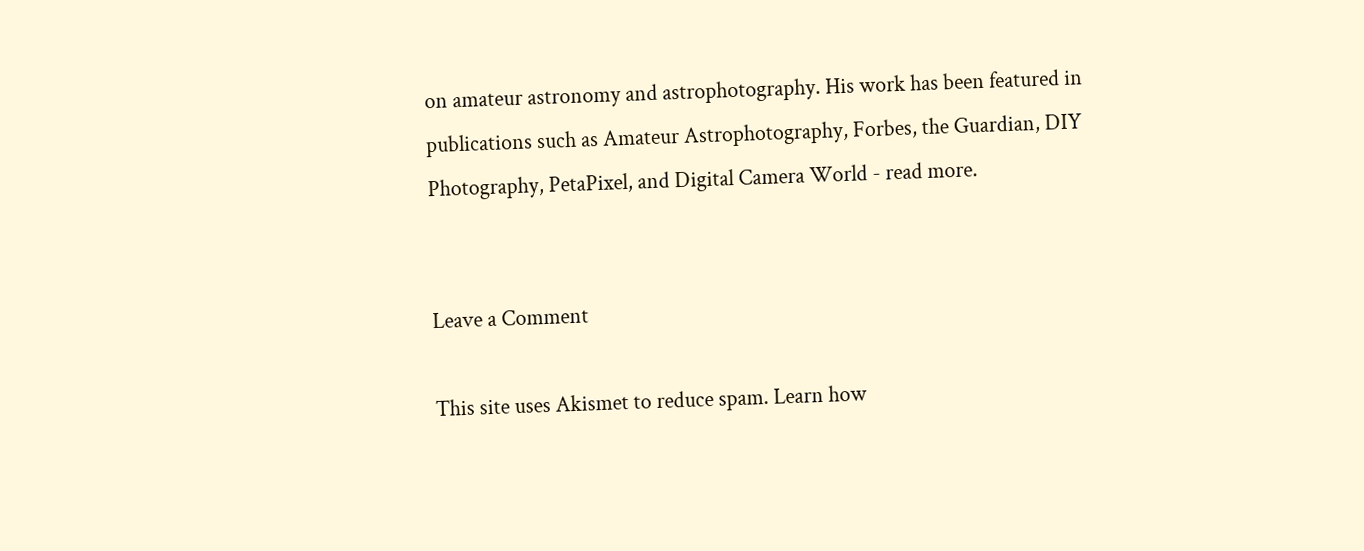on amateur astronomy and astrophotography. His work has been featured in publications such as Amateur Astrophotography, Forbes, the Guardian, DIY Photography, PetaPixel, and Digital Camera World - read more.


Leave a Comment

This site uses Akismet to reduce spam. Learn how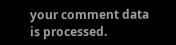your comment data is processed.